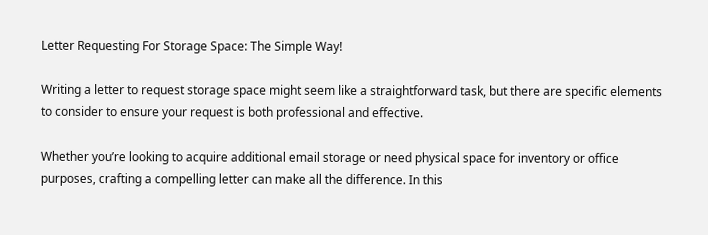Letter Requesting For Storage Space: The Simple Way!

Writing a letter to request storage space might seem like a straightforward task, but there are specific elements to consider to ensure your request is both professional and effective.

Whether you’re looking to acquire additional email storage or need physical space for inventory or office purposes, crafting a compelling letter can make all the difference. In this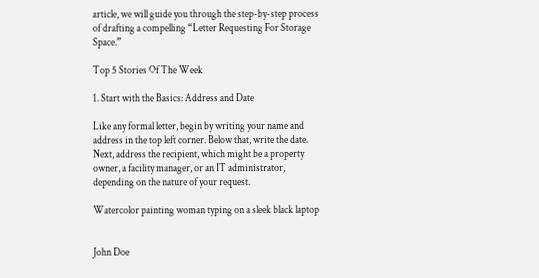article, we will guide you through the step-by-step process of drafting a compelling “Letter Requesting For Storage Space.”

Top 5 Stories Of The Week

1. Start with the Basics: Address and Date

Like any formal letter, begin by writing your name and address in the top left corner. Below that, write the date. Next, address the recipient, which might be a property owner, a facility manager, or an IT administrator, depending on the nature of your request.

Watercolor painting woman typing on a sleek black laptop


John Doe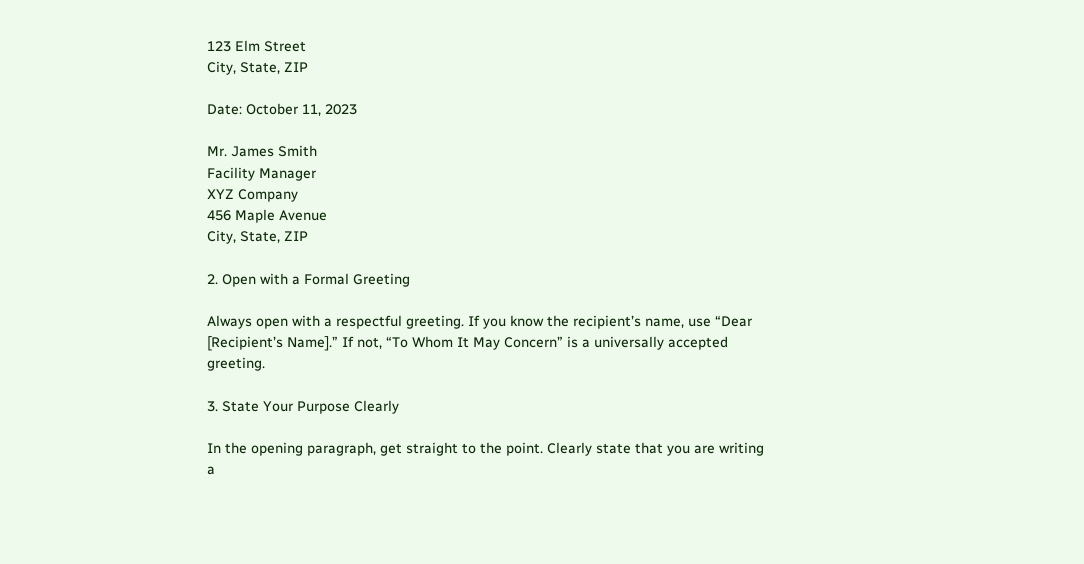123 Elm Street
City, State, ZIP

Date: October 11, 2023

Mr. James Smith
Facility Manager
XYZ Company
456 Maple Avenue
City, State, ZIP

2. Open with a Formal Greeting

Always open with a respectful greeting. If you know the recipient’s name, use “Dear [Recipient’s Name].” If not, “To Whom It May Concern” is a universally accepted greeting.

3. State Your Purpose Clearly

In the opening paragraph, get straight to the point. Clearly state that you are writing a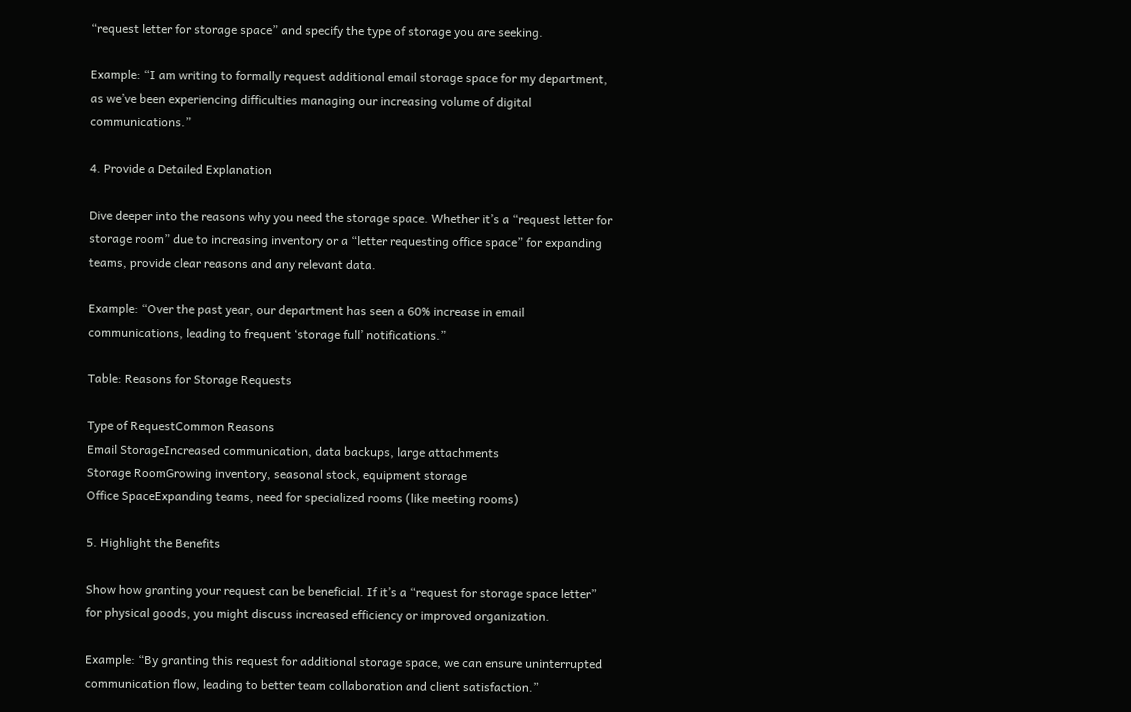“request letter for storage space” and specify the type of storage you are seeking.

Example: “I am writing to formally request additional email storage space for my department, as we’ve been experiencing difficulties managing our increasing volume of digital communications.”

4. Provide a Detailed Explanation

Dive deeper into the reasons why you need the storage space. Whether it’s a “request letter for storage room” due to increasing inventory or a “letter requesting office space” for expanding teams, provide clear reasons and any relevant data.

Example: “Over the past year, our department has seen a 60% increase in email communications, leading to frequent ‘storage full’ notifications.”

Table: Reasons for Storage Requests

Type of RequestCommon Reasons
Email StorageIncreased communication, data backups, large attachments
Storage RoomGrowing inventory, seasonal stock, equipment storage
Office SpaceExpanding teams, need for specialized rooms (like meeting rooms)

5. Highlight the Benefits

Show how granting your request can be beneficial. If it’s a “request for storage space letter” for physical goods, you might discuss increased efficiency or improved organization.

Example: “By granting this request for additional storage space, we can ensure uninterrupted communication flow, leading to better team collaboration and client satisfaction.”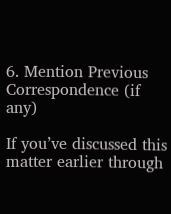6. Mention Previous Correspondence (if any)

If you’ve discussed this matter earlier through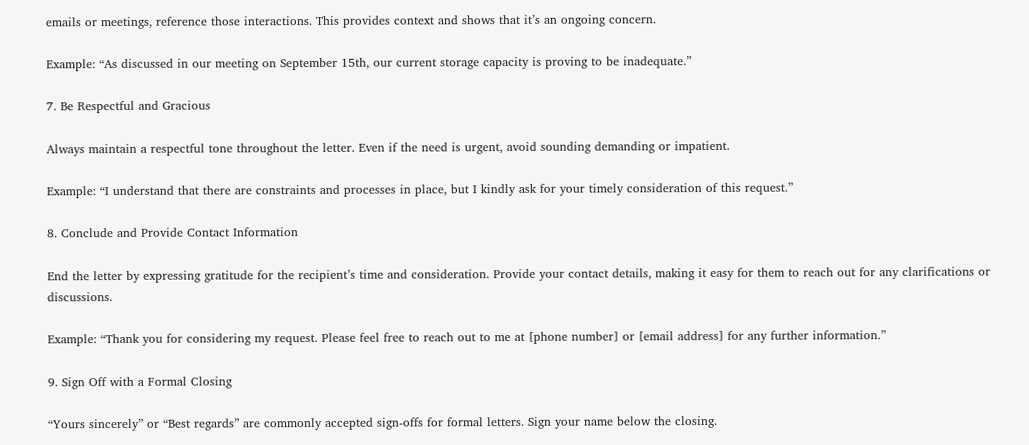emails or meetings, reference those interactions. This provides context and shows that it’s an ongoing concern.

Example: “As discussed in our meeting on September 15th, our current storage capacity is proving to be inadequate.”

7. Be Respectful and Gracious

Always maintain a respectful tone throughout the letter. Even if the need is urgent, avoid sounding demanding or impatient.

Example: “I understand that there are constraints and processes in place, but I kindly ask for your timely consideration of this request.”

8. Conclude and Provide Contact Information

End the letter by expressing gratitude for the recipient’s time and consideration. Provide your contact details, making it easy for them to reach out for any clarifications or discussions.

Example: “Thank you for considering my request. Please feel free to reach out to me at [phone number] or [email address] for any further information.”

9. Sign Off with a Formal Closing

“Yours sincerely” or “Best regards” are commonly accepted sign-offs for formal letters. Sign your name below the closing.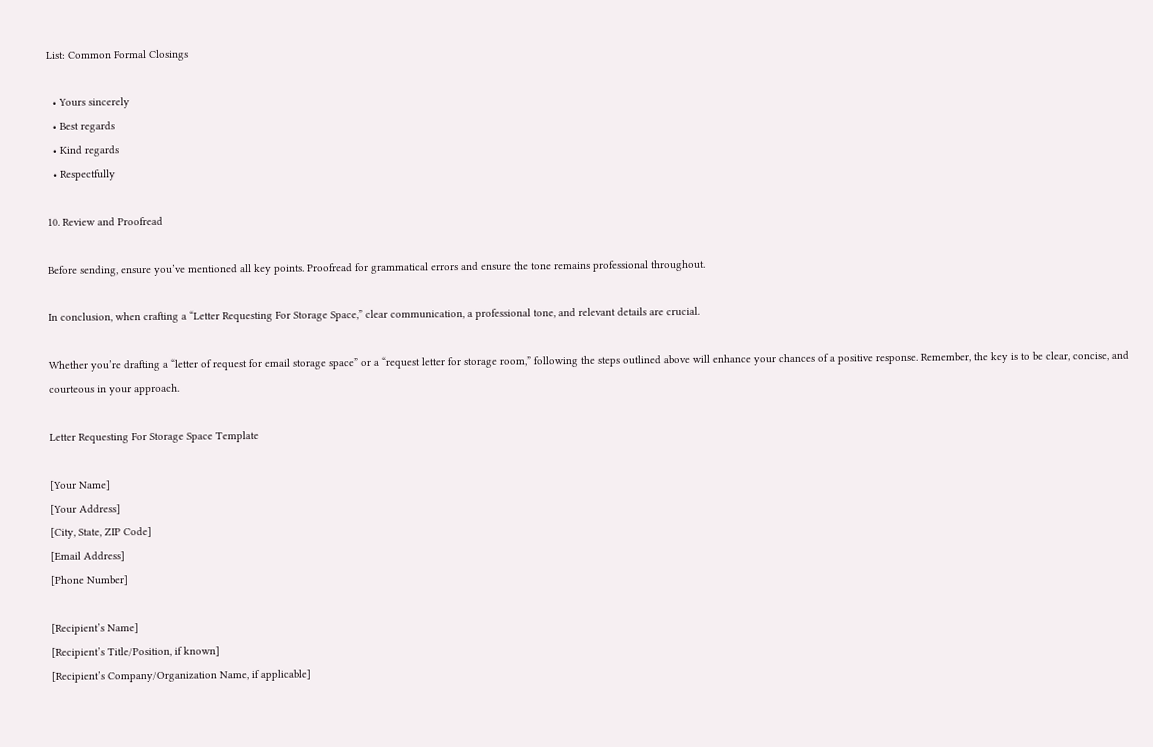List: Common Formal Closings

  • Yours sincerely
  • Best regards
  • Kind regards
  • Respectfully

10. Review and Proofread

Before sending, ensure you’ve mentioned all key points. Proofread for grammatical errors and ensure the tone remains professional throughout.

In conclusion, when crafting a “Letter Requesting For Storage Space,” clear communication, a professional tone, and relevant details are crucial.

Whether you’re drafting a “letter of request for email storage space” or a “request letter for storage room,” following the steps outlined above will enhance your chances of a positive response. Remember, the key is to be clear, concise, and courteous in your approach.

Letter Requesting For Storage Space Template

[Your Name]
[Your Address]
[City, State, ZIP Code]
[Email Address]
[Phone Number]

[Recipient’s Name]
[Recipient’s Title/Position, if known]
[Recipient’s Company/Organization Name, if applicable]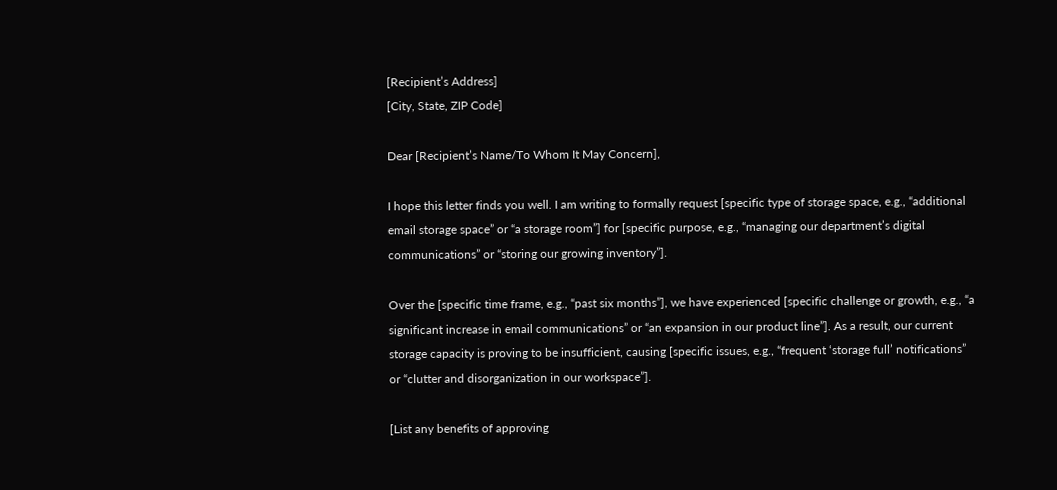[Recipient’s Address]
[City, State, ZIP Code]

Dear [Recipient’s Name/To Whom It May Concern],

I hope this letter finds you well. I am writing to formally request [specific type of storage space, e.g., “additional email storage space” or “a storage room”] for [specific purpose, e.g., “managing our department’s digital communications” or “storing our growing inventory”].

Over the [specific time frame, e.g., “past six months”], we have experienced [specific challenge or growth, e.g., “a significant increase in email communications” or “an expansion in our product line”]. As a result, our current storage capacity is proving to be insufficient, causing [specific issues, e.g., “frequent ‘storage full’ notifications” or “clutter and disorganization in our workspace”].

[List any benefits of approving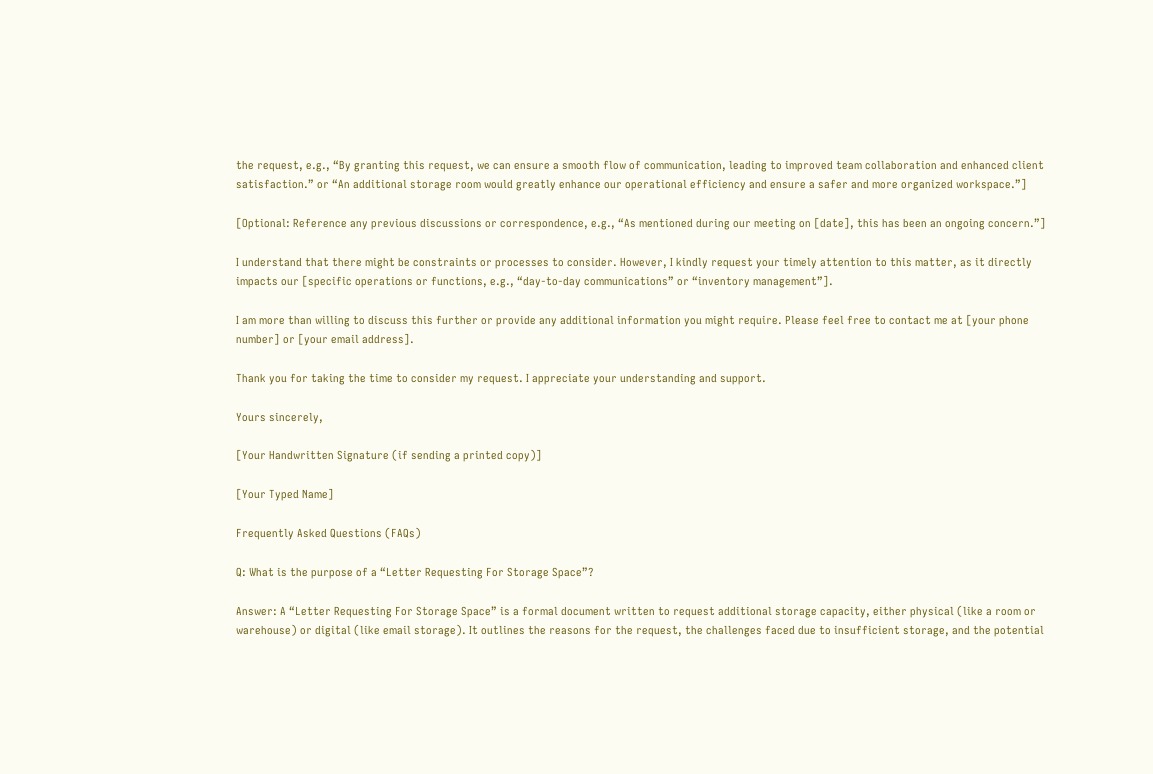the request, e.g., “By granting this request, we can ensure a smooth flow of communication, leading to improved team collaboration and enhanced client satisfaction.” or “An additional storage room would greatly enhance our operational efficiency and ensure a safer and more organized workspace.”]

[Optional: Reference any previous discussions or correspondence, e.g., “As mentioned during our meeting on [date], this has been an ongoing concern.”]

I understand that there might be constraints or processes to consider. However, I kindly request your timely attention to this matter, as it directly impacts our [specific operations or functions, e.g., “day-to-day communications” or “inventory management”].

I am more than willing to discuss this further or provide any additional information you might require. Please feel free to contact me at [your phone number] or [your email address].

Thank you for taking the time to consider my request. I appreciate your understanding and support.

Yours sincerely,

[Your Handwritten Signature (if sending a printed copy)]

[Your Typed Name]

Frequently Asked Questions (FAQs)

Q: What is the purpose of a “Letter Requesting For Storage Space”?

Answer: A “Letter Requesting For Storage Space” is a formal document written to request additional storage capacity, either physical (like a room or warehouse) or digital (like email storage). It outlines the reasons for the request, the challenges faced due to insufficient storage, and the potential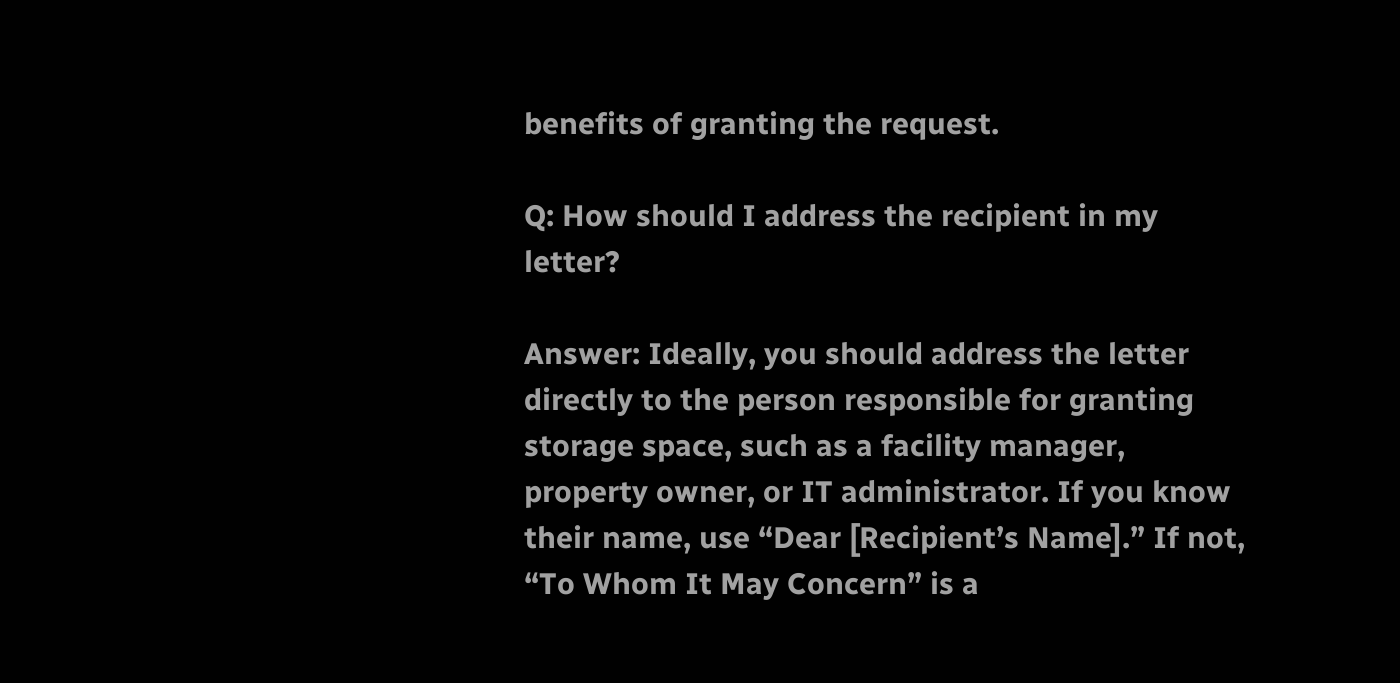benefits of granting the request.

Q: How should I address the recipient in my letter?

Answer: Ideally, you should address the letter directly to the person responsible for granting storage space, such as a facility manager, property owner, or IT administrator. If you know their name, use “Dear [Recipient’s Name].” If not, “To Whom It May Concern” is a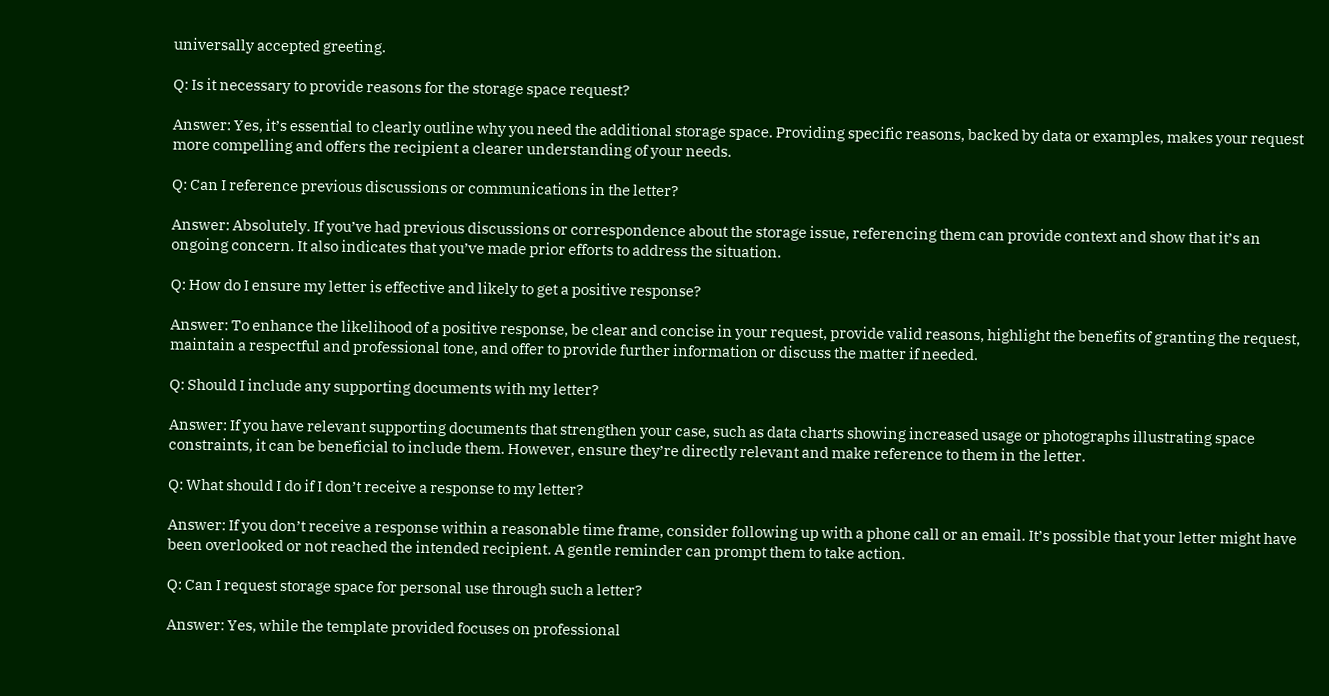universally accepted greeting.

Q: Is it necessary to provide reasons for the storage space request?

Answer: Yes, it’s essential to clearly outline why you need the additional storage space. Providing specific reasons, backed by data or examples, makes your request more compelling and offers the recipient a clearer understanding of your needs.

Q: Can I reference previous discussions or communications in the letter?

Answer: Absolutely. If you’ve had previous discussions or correspondence about the storage issue, referencing them can provide context and show that it’s an ongoing concern. It also indicates that you’ve made prior efforts to address the situation.

Q: How do I ensure my letter is effective and likely to get a positive response?

Answer: To enhance the likelihood of a positive response, be clear and concise in your request, provide valid reasons, highlight the benefits of granting the request, maintain a respectful and professional tone, and offer to provide further information or discuss the matter if needed.

Q: Should I include any supporting documents with my letter?

Answer: If you have relevant supporting documents that strengthen your case, such as data charts showing increased usage or photographs illustrating space constraints, it can be beneficial to include them. However, ensure they’re directly relevant and make reference to them in the letter.

Q: What should I do if I don’t receive a response to my letter?

Answer: If you don’t receive a response within a reasonable time frame, consider following up with a phone call or an email. It’s possible that your letter might have been overlooked or not reached the intended recipient. A gentle reminder can prompt them to take action.

Q: Can I request storage space for personal use through such a letter?

Answer: Yes, while the template provided focuses on professional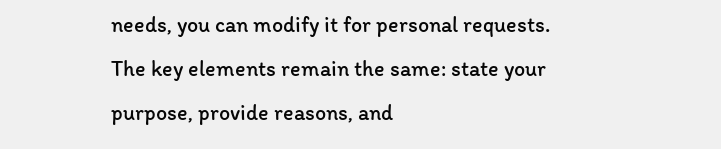needs, you can modify it for personal requests. The key elements remain the same: state your purpose, provide reasons, and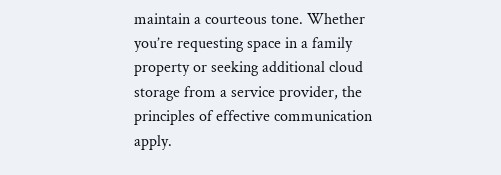maintain a courteous tone. Whether you’re requesting space in a family property or seeking additional cloud storage from a service provider, the principles of effective communication apply.